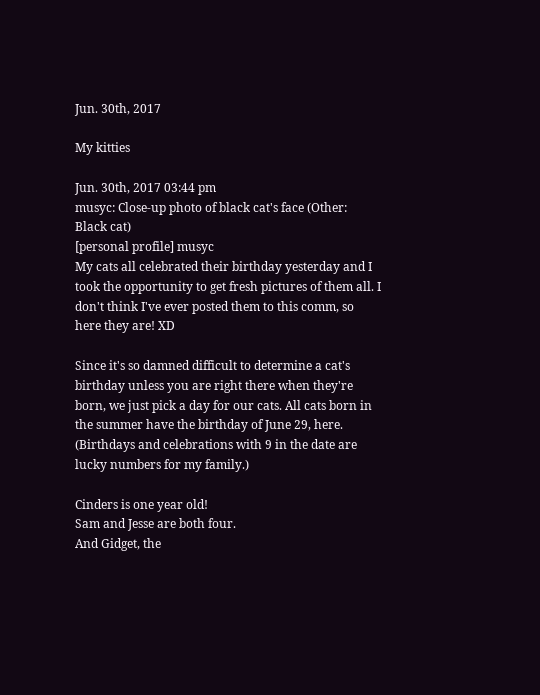Jun. 30th, 2017

My kitties

Jun. 30th, 2017 03:44 pm
musyc: Close-up photo of black cat's face (Other: Black cat)
[personal profile] musyc
My cats all celebrated their birthday yesterday and I took the opportunity to get fresh pictures of them all. I don't think I've ever posted them to this comm, so here they are! XD

Since it's so damned difficult to determine a cat's birthday unless you are right there when they're born, we just pick a day for our cats. All cats born in the summer have the birthday of June 29, here. (Birthdays and celebrations with 9 in the date are lucky numbers for my family.)

Cinders is one year old!
Sam and Jesse are both four.
And Gidget, the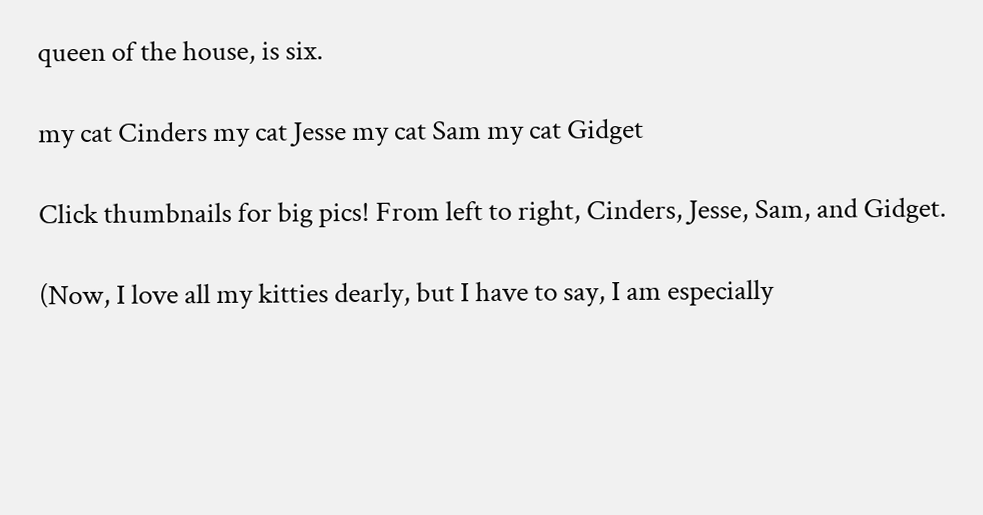queen of the house, is six.

my cat Cinders my cat Jesse my cat Sam my cat Gidget

Click thumbnails for big pics! From left to right, Cinders, Jesse, Sam, and Gidget.

(Now, I love all my kitties dearly, but I have to say, I am especially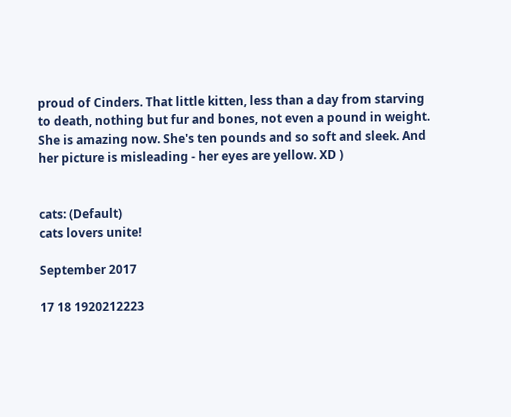proud of Cinders. That little kitten, less than a day from starving to death, nothing but fur and bones, not even a pound in weight. She is amazing now. She's ten pounds and so soft and sleek. And her picture is misleading - her eyes are yellow. XD )


cats: (Default)
cats lovers unite!

September 2017

17 18 1920212223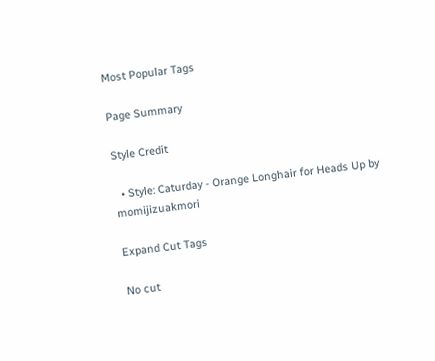Most Popular Tags

Page Summary

Style Credit

  • Style: Caturday - Orange Longhair for Heads Up by momijizuakmori

Expand Cut Tags

No cut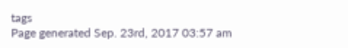tags
Page generated Sep. 23rd, 2017 03:57 am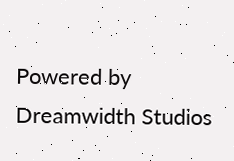Powered by Dreamwidth Studios